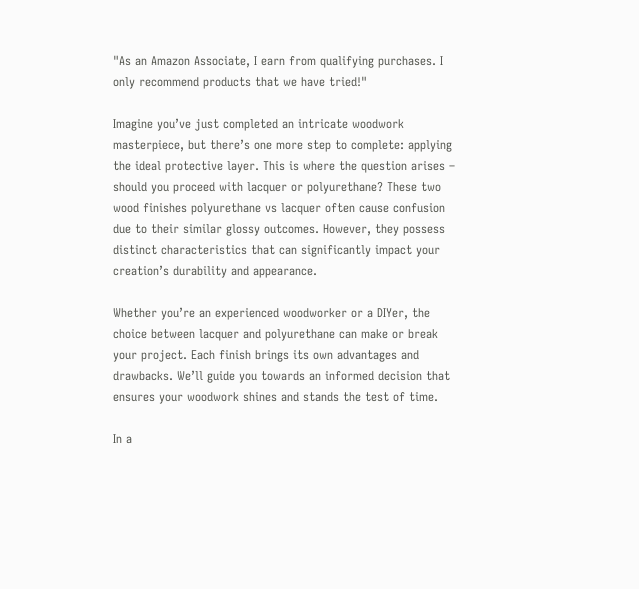"As an Amazon Associate, I earn from qualifying purchases. I only recommend products that we have tried!"

Imagine you’ve just completed an intricate woodwork masterpiece, but there’s one more step to complete: applying the ideal protective layer. This is where the question arises – should you proceed with lacquer or polyurethane? These two wood finishes polyurethane vs lacquer often cause confusion due to their similar glossy outcomes. However, they possess distinct characteristics that can significantly impact your creation’s durability and appearance.

Whether you’re an experienced woodworker or a DIYer, the choice between lacquer and polyurethane can make or break your project. Each finish brings its own advantages and drawbacks. We’ll guide you towards an informed decision that ensures your woodwork shines and stands the test of time.

In a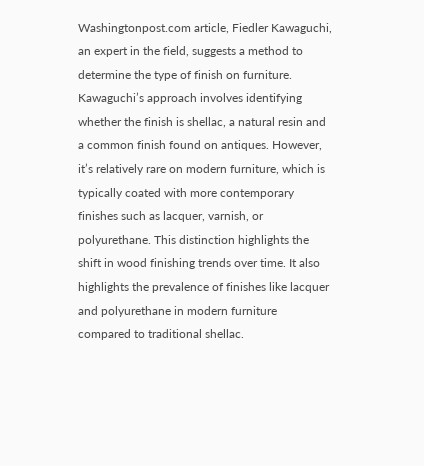Washingtonpost.com article, Fiedler Kawaguchi, an expert in the field, suggests a method to determine the type of finish on furniture. Kawaguchi’s approach involves identifying whether the finish is shellac, a natural resin and a common finish found on antiques. However, it’s relatively rare on modern furniture, which is typically coated with more contemporary finishes such as lacquer, varnish, or polyurethane. This distinction highlights the shift in wood finishing trends over time. It also highlights the prevalence of finishes like lacquer and polyurethane in modern furniture compared to traditional shellac.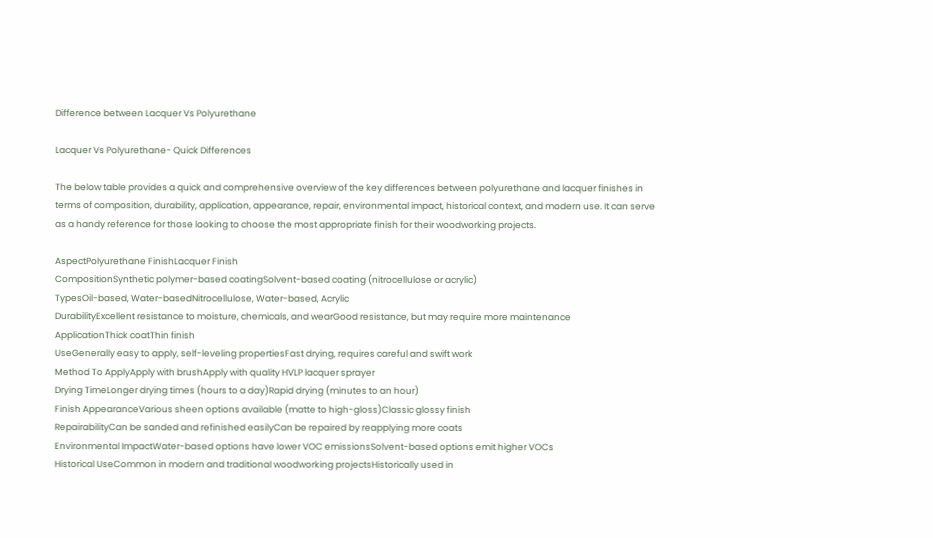Difference between Lacquer Vs Polyurethane

Lacquer Vs Polyurethane- Quick Differences

The below table provides a quick and comprehensive overview of the key differences between polyurethane and lacquer finishes in terms of composition, durability, application, appearance, repair, environmental impact, historical context, and modern use. It can serve as a handy reference for those looking to choose the most appropriate finish for their woodworking projects.

AspectPolyurethane FinishLacquer Finish
CompositionSynthetic polymer-based coatingSolvent-based coating (nitrocellulose or acrylic)
TypesOil-based, Water-basedNitrocellulose, Water-based, Acrylic
DurabilityExcellent resistance to moisture, chemicals, and wearGood resistance, but may require more maintenance
ApplicationThick coatThin finish
UseGenerally easy to apply, self-leveling propertiesFast drying, requires careful and swift work
Method To ApplyApply with brushApply with quality HVLP lacquer sprayer
Drying TimeLonger drying times (hours to a day)Rapid drying (minutes to an hour)
Finish AppearanceVarious sheen options available (matte to high-gloss)Classic glossy finish
RepairabilityCan be sanded and refinished easilyCan be repaired by reapplying more coats
Environmental ImpactWater-based options have lower VOC emissionsSolvent-based options emit higher VOCs
Historical UseCommon in modern and traditional woodworking projectsHistorically used in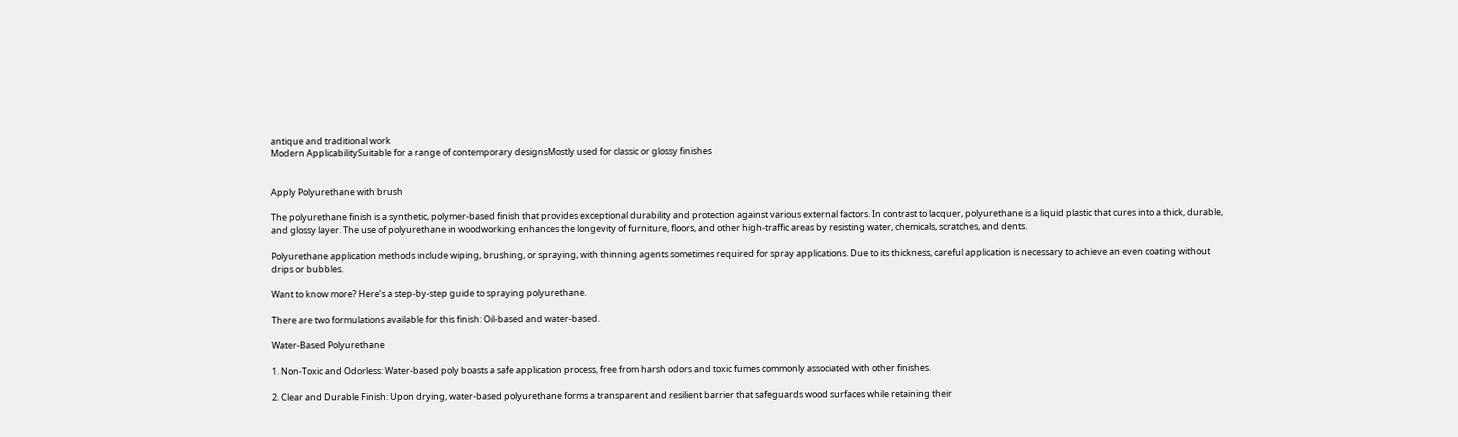antique and traditional work
Modern ApplicabilitySuitable for a range of contemporary designsMostly used for classic or glossy finishes


Apply Polyurethane with brush

The polyurethane finish is a synthetic, polymer-based finish that provides exceptional durability and protection against various external factors. In contrast to lacquer, polyurethane is a liquid plastic that cures into a thick, durable, and glossy layer. The use of polyurethane in woodworking enhances the longevity of furniture, floors, and other high-traffic areas by resisting water, chemicals, scratches, and dents.

Polyurethane application methods include wiping, brushing, or spraying, with thinning agents sometimes required for spray applications. Due to its thickness, careful application is necessary to achieve an even coating without drips or bubbles.

Want to know more? Here’s a step-by-step guide to spraying polyurethane.

There are two formulations available for this finish: Oil-based and water-based.

Water-Based Polyurethane

1. Non-Toxic and Odorless: Water-based poly boasts a safe application process, free from harsh odors and toxic fumes commonly associated with other finishes.

2. Clear and Durable Finish: Upon drying, water-based polyurethane forms a transparent and resilient barrier that safeguards wood surfaces while retaining their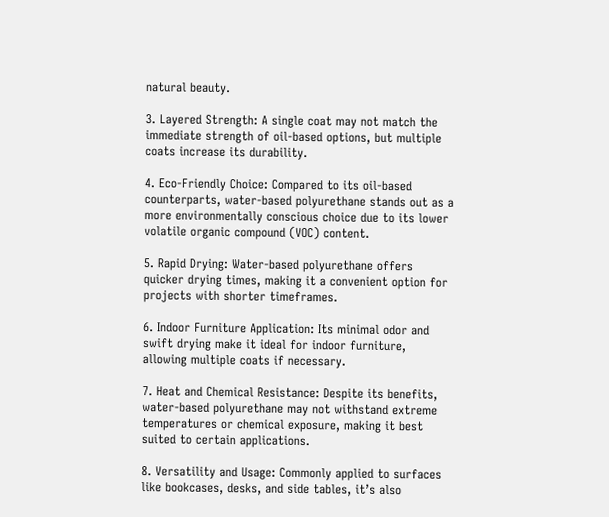natural beauty.

3. Layered Strength: A single coat may not match the immediate strength of oil-based options, but multiple coats increase its durability.

4. Eco-Friendly Choice: Compared to its oil-based counterparts, water-based polyurethane stands out as a more environmentally conscious choice due to its lower volatile organic compound (VOC) content.

5. Rapid Drying: Water-based polyurethane offers quicker drying times, making it a convenient option for projects with shorter timeframes.

6. Indoor Furniture Application: Its minimal odor and swift drying make it ideal for indoor furniture, allowing multiple coats if necessary.

7. Heat and Chemical Resistance: Despite its benefits, water-based polyurethane may not withstand extreme temperatures or chemical exposure, making it best suited to certain applications.

8. Versatility and Usage: Commonly applied to surfaces like bookcases, desks, and side tables, it’s also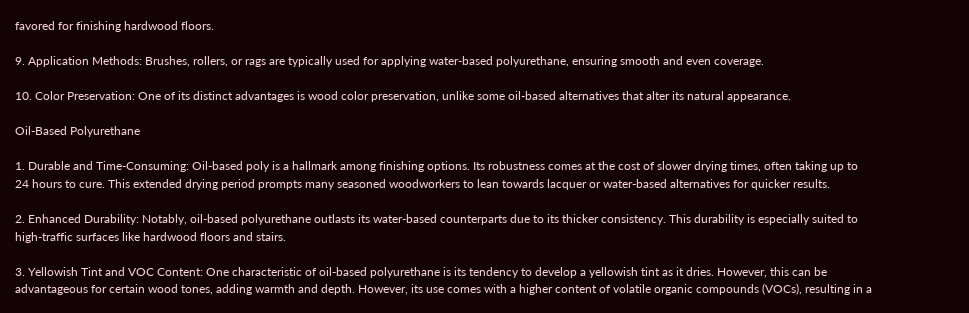favored for finishing hardwood floors.

9. Application Methods: Brushes, rollers, or rags are typically used for applying water-based polyurethane, ensuring smooth and even coverage.

10. Color Preservation: One of its distinct advantages is wood color preservation, unlike some oil-based alternatives that alter its natural appearance.

Oil-Based Polyurethane

1. Durable and Time-Consuming: Oil-based poly is a hallmark among finishing options. Its robustness comes at the cost of slower drying times, often taking up to 24 hours to cure. This extended drying period prompts many seasoned woodworkers to lean towards lacquer or water-based alternatives for quicker results.

2. Enhanced Durability: Notably, oil-based polyurethane outlasts its water-based counterparts due to its thicker consistency. This durability is especially suited to high-traffic surfaces like hardwood floors and stairs.

3. Yellowish Tint and VOC Content: One characteristic of oil-based polyurethane is its tendency to develop a yellowish tint as it dries. However, this can be advantageous for certain wood tones, adding warmth and depth. However, its use comes with a higher content of volatile organic compounds (VOCs), resulting in a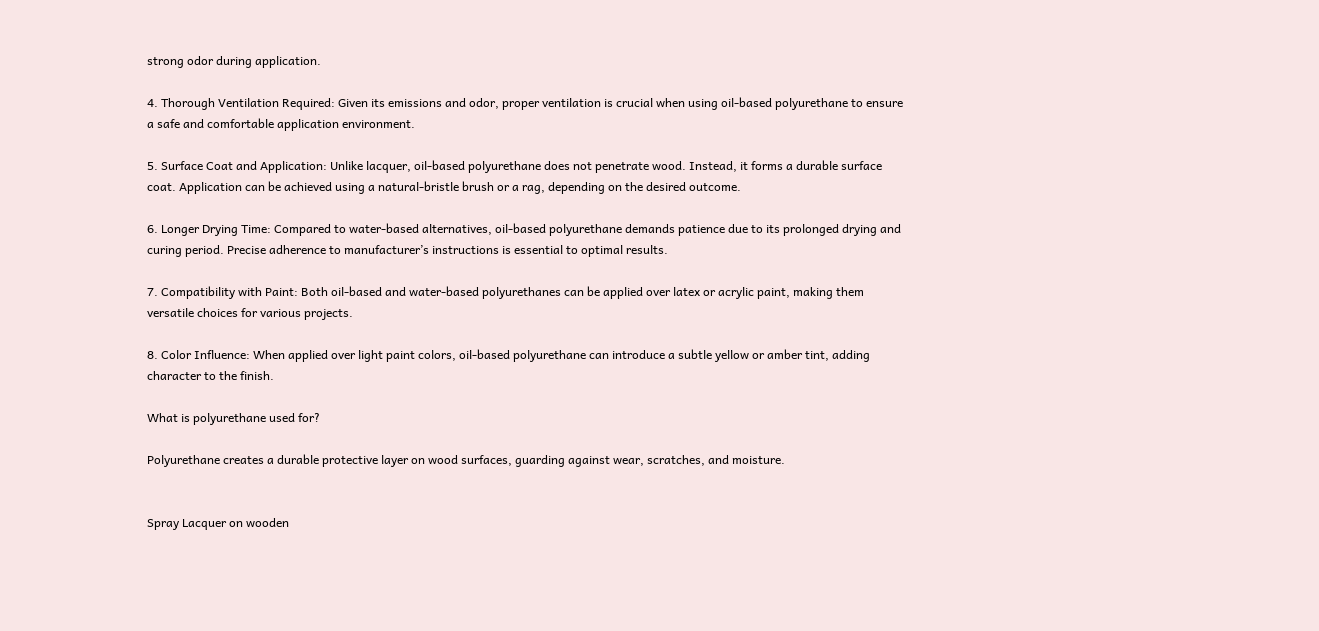strong odor during application.

4. Thorough Ventilation Required: Given its emissions and odor, proper ventilation is crucial when using oil-based polyurethane to ensure a safe and comfortable application environment.

5. Surface Coat and Application: Unlike lacquer, oil-based polyurethane does not penetrate wood. Instead, it forms a durable surface coat. Application can be achieved using a natural-bristle brush or a rag, depending on the desired outcome.

6. Longer Drying Time: Compared to water-based alternatives, oil-based polyurethane demands patience due to its prolonged drying and curing period. Precise adherence to manufacturer’s instructions is essential to optimal results.

7. Compatibility with Paint: Both oil-based and water-based polyurethanes can be applied over latex or acrylic paint, making them versatile choices for various projects.

8. Color Influence: When applied over light paint colors, oil-based polyurethane can introduce a subtle yellow or amber tint, adding character to the finish.

What is polyurethane used for?

Polyurethane creates a durable protective layer on wood surfaces, guarding against wear, scratches, and moisture.


Spray Lacquer on wooden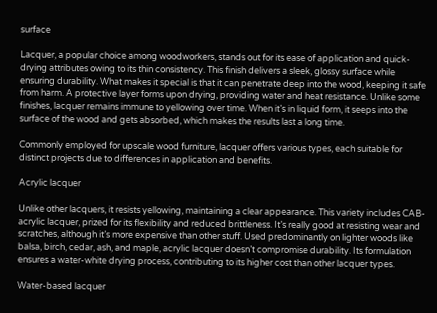surface

Lacquer, a popular choice among woodworkers, stands out for its ease of application and quick-drying attributes owing to its thin consistency. This finish delivers a sleek, glossy surface while ensuring durability. What makes it special is that it can penetrate deep into the wood, keeping it safe from harm. A protective layer forms upon drying, providing water and heat resistance. Unlike some finishes, lacquer remains immune to yellowing over time. When it’s in liquid form, it seeps into the surface of the wood and gets absorbed, which makes the results last a long time.

Commonly employed for upscale wood furniture, lacquer offers various types, each suitable for distinct projects due to differences in application and benefits.

Acrylic lacquer

Unlike other lacquers, it resists yellowing, maintaining a clear appearance. This variety includes CAB-acrylic lacquer, prized for its flexibility and reduced brittleness. It’s really good at resisting wear and scratches, although it’s more expensive than other stuff. Used predominantly on lighter woods like balsa, birch, cedar, ash, and maple, acrylic lacquer doesn’t compromise durability. Its formulation ensures a water-white drying process, contributing to its higher cost than other lacquer types.

Water-based lacquer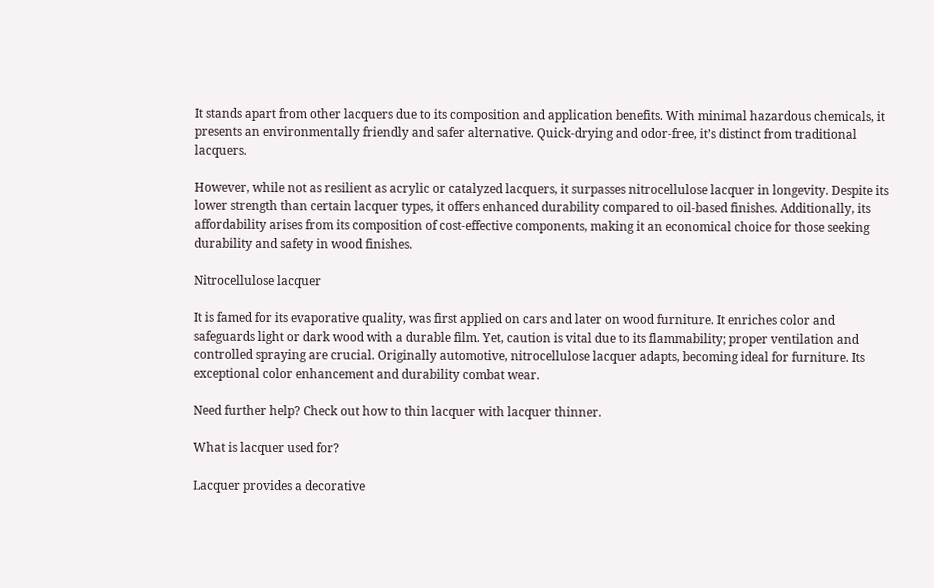It stands apart from other lacquers due to its composition and application benefits. With minimal hazardous chemicals, it presents an environmentally friendly and safer alternative. Quick-drying and odor-free, it’s distinct from traditional lacquers.

However, while not as resilient as acrylic or catalyzed lacquers, it surpasses nitrocellulose lacquer in longevity. Despite its lower strength than certain lacquer types, it offers enhanced durability compared to oil-based finishes. Additionally, its affordability arises from its composition of cost-effective components, making it an economical choice for those seeking durability and safety in wood finishes.

Nitrocellulose lacquer

It is famed for its evaporative quality, was first applied on cars and later on wood furniture. It enriches color and safeguards light or dark wood with a durable film. Yet, caution is vital due to its flammability; proper ventilation and controlled spraying are crucial. Originally automotive, nitrocellulose lacquer adapts, becoming ideal for furniture. Its exceptional color enhancement and durability combat wear.

Need further help? Check out how to thin lacquer with lacquer thinner.

What is lacquer used for?

Lacquer provides a decorative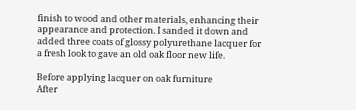finish to wood and other materials, enhancing their appearance and protection. I sanded it down and added three coats of glossy polyurethane lacquer for a fresh look to gave an old oak floor new life.

Before applying lacquer on oak furniture
After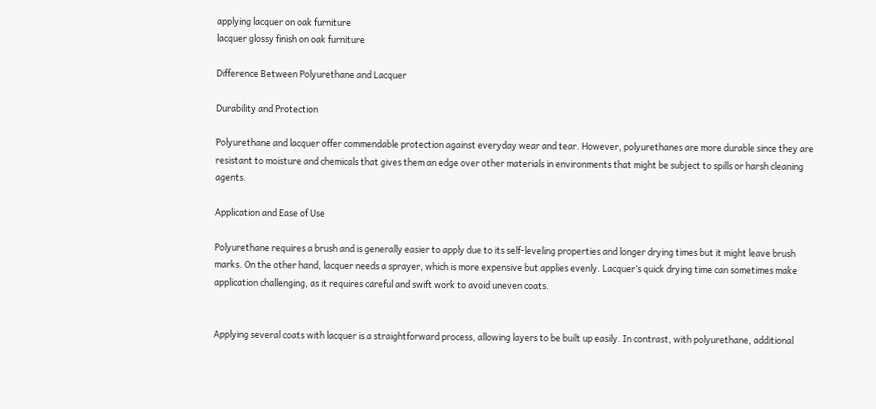applying lacquer on oak furniture
lacquer glossy finish on oak furniture

Difference Between Polyurethane and Lacquer

Durability and Protection

Polyurethane and lacquer offer commendable protection against everyday wear and tear. However, polyurethanes are more durable since they are resistant to moisture and chemicals that gives them an edge over other materials in environments that might be subject to spills or harsh cleaning agents.

Application and Ease of Use

Polyurethane requires a brush and is generally easier to apply due to its self-leveling properties and longer drying times but it might leave brush marks. On the other hand, lacquer needs a sprayer, which is more expensive but applies evenly. Lacquer’s quick drying time can sometimes make application challenging, as it requires careful and swift work to avoid uneven coats.


Applying several coats with lacquer is a straightforward process, allowing layers to be built up easily. In contrast, with polyurethane, additional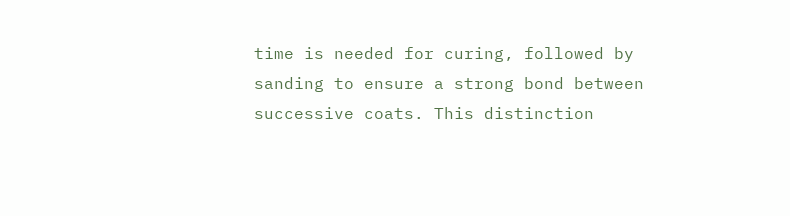time is needed for curing, followed by sanding to ensure a strong bond between successive coats. This distinction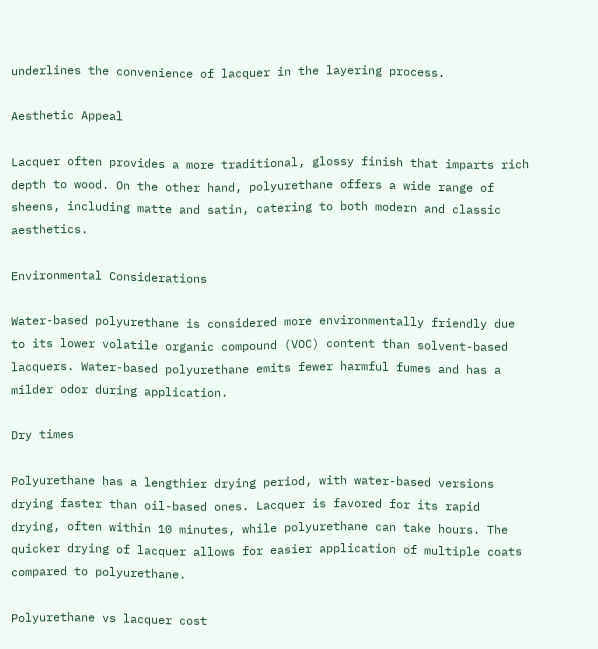underlines the convenience of lacquer in the layering process.

Aesthetic Appeal

Lacquer often provides a more traditional, glossy finish that imparts rich depth to wood. On the other hand, polyurethane offers a wide range of sheens, including matte and satin, catering to both modern and classic aesthetics.

Environmental Considerations

Water-based polyurethane is considered more environmentally friendly due to its lower volatile organic compound (VOC) content than solvent-based lacquers. Water-based polyurethane emits fewer harmful fumes and has a milder odor during application.

Dry times

Polyurethane has a lengthier drying period, with water-based versions drying faster than oil-based ones. Lacquer is favored for its rapid drying, often within 10 minutes, while polyurethane can take hours. The quicker drying of lacquer allows for easier application of multiple coats compared to polyurethane.

Polyurethane vs lacquer cost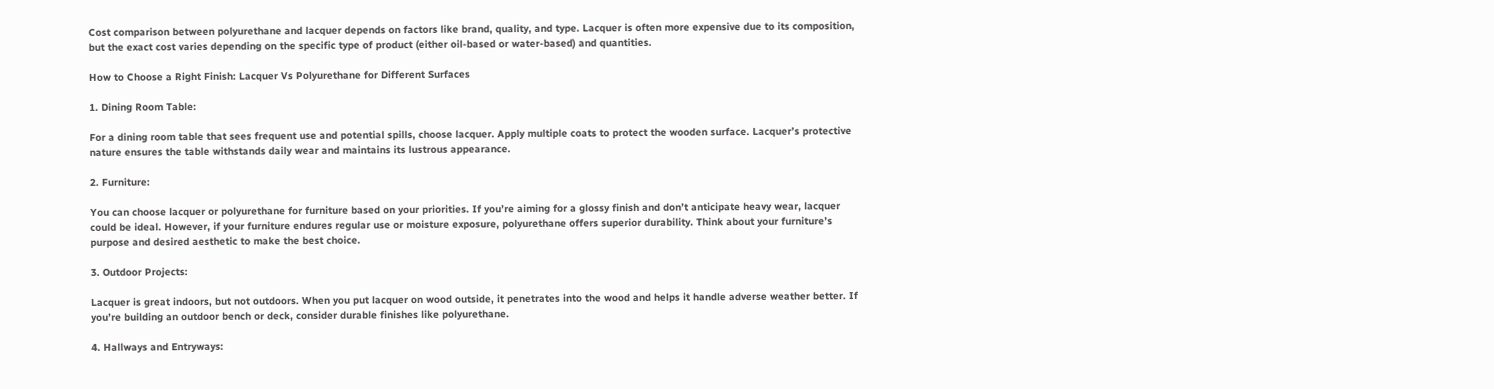Cost comparison between polyurethane and lacquer depends on factors like brand, quality, and type. Lacquer is often more expensive due to its composition, but the exact cost varies depending on the specific type of product (either oil-based or water-based) and quantities.

How to Choose a Right Finish: Lacquer Vs Polyurethane for Different Surfaces

1. Dining Room Table:

For a dining room table that sees frequent use and potential spills, choose lacquer. Apply multiple coats to protect the wooden surface. Lacquer’s protective nature ensures the table withstands daily wear and maintains its lustrous appearance.

2. Furniture:

You can choose lacquer or polyurethane for furniture based on your priorities. If you’re aiming for a glossy finish and don’t anticipate heavy wear, lacquer could be ideal. However, if your furniture endures regular use or moisture exposure, polyurethane offers superior durability. Think about your furniture’s purpose and desired aesthetic to make the best choice.

3. Outdoor Projects:

Lacquer is great indoors, but not outdoors. When you put lacquer on wood outside, it penetrates into the wood and helps it handle adverse weather better. If you’re building an outdoor bench or deck, consider durable finishes like polyurethane.

4. Hallways and Entryways: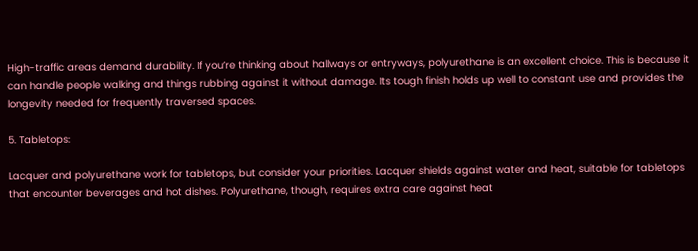High-traffic areas demand durability. If you’re thinking about hallways or entryways, polyurethane is an excellent choice. This is because it can handle people walking and things rubbing against it without damage. Its tough finish holds up well to constant use and provides the longevity needed for frequently traversed spaces.

5. Tabletops:

Lacquer and polyurethane work for tabletops, but consider your priorities. Lacquer shields against water and heat, suitable for tabletops that encounter beverages and hot dishes. Polyurethane, though, requires extra care against heat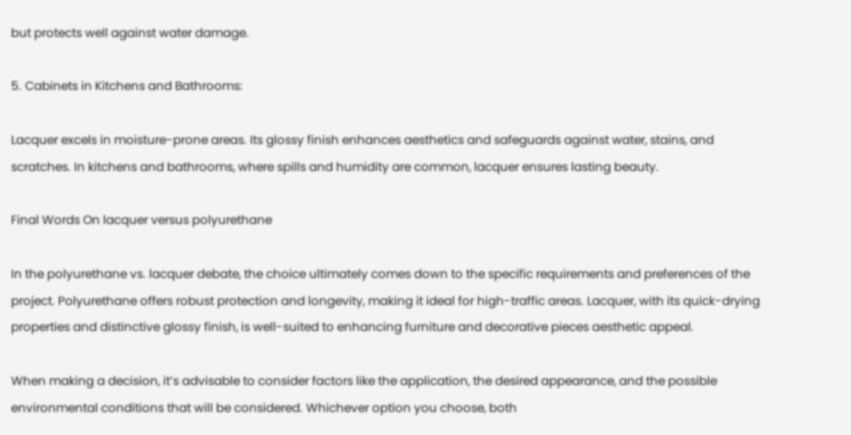but protects well against water damage.

5. Cabinets in Kitchens and Bathrooms:

Lacquer excels in moisture-prone areas. Its glossy finish enhances aesthetics and safeguards against water, stains, and scratches. In kitchens and bathrooms, where spills and humidity are common, lacquer ensures lasting beauty.

Final Words On lacquer versus polyurethane

In the polyurethane vs. lacquer debate, the choice ultimately comes down to the specific requirements and preferences of the project. Polyurethane offers robust protection and longevity, making it ideal for high-traffic areas. Lacquer, with its quick-drying properties and distinctive glossy finish, is well-suited to enhancing furniture and decorative pieces aesthetic appeal.

When making a decision, it’s advisable to consider factors like the application, the desired appearance, and the possible environmental conditions that will be considered. Whichever option you choose, both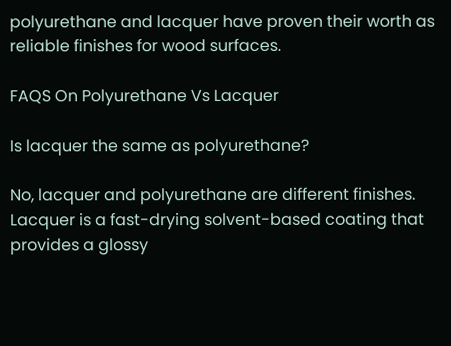polyurethane and lacquer have proven their worth as reliable finishes for wood surfaces.

FAQS On Polyurethane Vs Lacquer

Is lacquer the same as polyurethane?

No, lacquer and polyurethane are different finishes. Lacquer is a fast-drying solvent-based coating that provides a glossy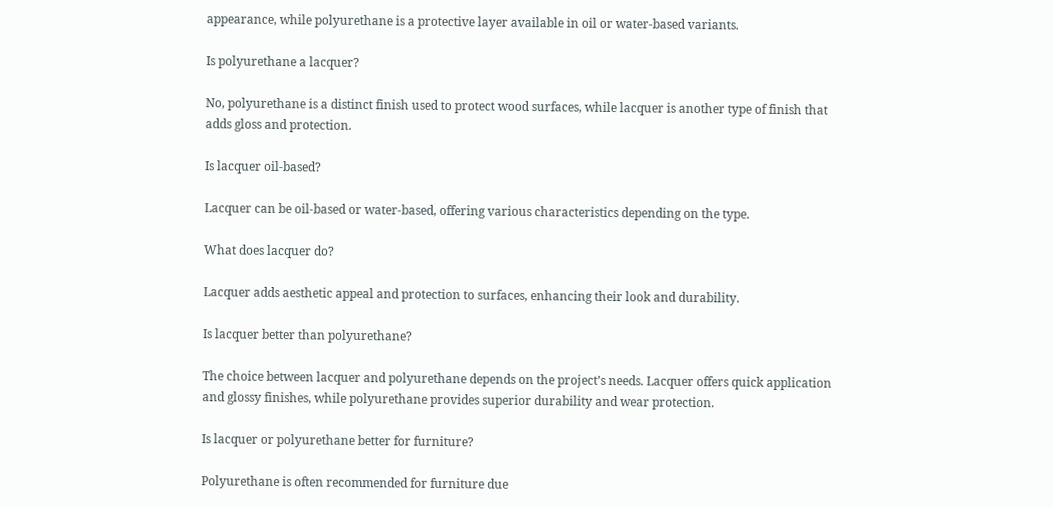appearance, while polyurethane is a protective layer available in oil or water-based variants.

Is polyurethane a lacquer?

No, polyurethane is a distinct finish used to protect wood surfaces, while lacquer is another type of finish that adds gloss and protection.

Is lacquer oil-based?

Lacquer can be oil-based or water-based, offering various characteristics depending on the type.

What does lacquer do?

Lacquer adds aesthetic appeal and protection to surfaces, enhancing their look and durability.

Is lacquer better than polyurethane?

The choice between lacquer and polyurethane depends on the project’s needs. Lacquer offers quick application and glossy finishes, while polyurethane provides superior durability and wear protection.

Is lacquer or polyurethane better for furniture?

Polyurethane is often recommended for furniture due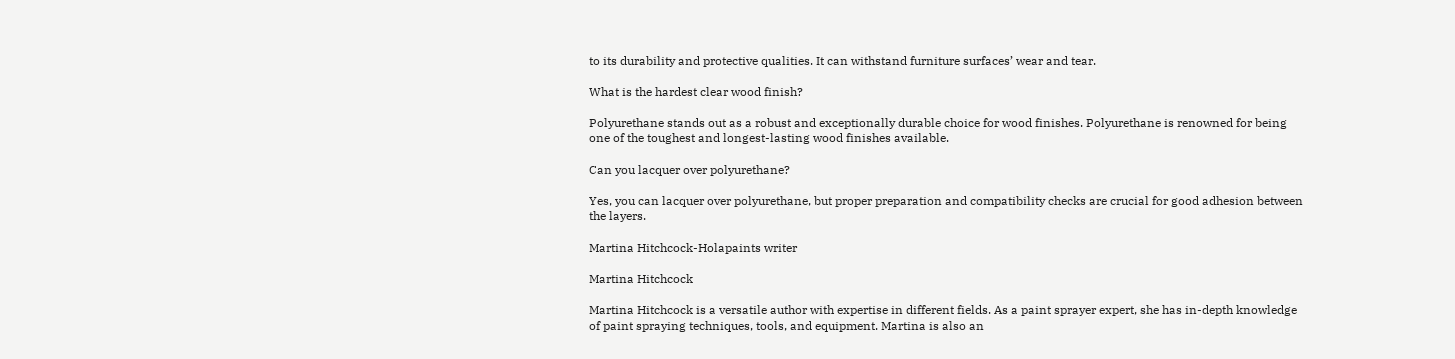to its durability and protective qualities. It can withstand furniture surfaces’ wear and tear.

What is the hardest clear wood finish?

Polyurethane stands out as a robust and exceptionally durable choice for wood finishes. Polyurethane is renowned for being one of the toughest and longest-lasting wood finishes available.

Can you lacquer over polyurethane?

Yes, you can lacquer over polyurethane, but proper preparation and compatibility checks are crucial for good adhesion between the layers.

Martina Hitchcock-Holapaints writer

Martina Hitchcock

Martina Hitchcock is a versatile author with expertise in different fields. As a paint sprayer expert, she has in-depth knowledge of paint spraying techniques, tools, and equipment. Martina is also an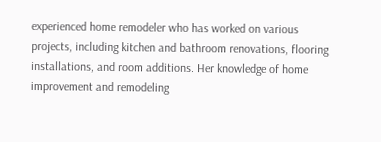experienced home remodeler who has worked on various projects, including kitchen and bathroom renovations, flooring installations, and room additions. Her knowledge of home improvement and remodeling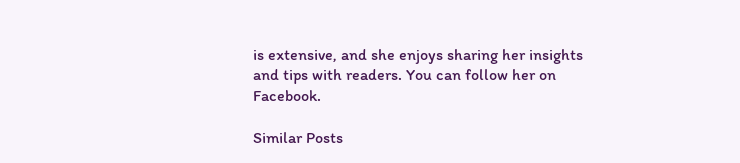is extensive, and she enjoys sharing her insights and tips with readers. You can follow her on Facebook.

Similar Posts